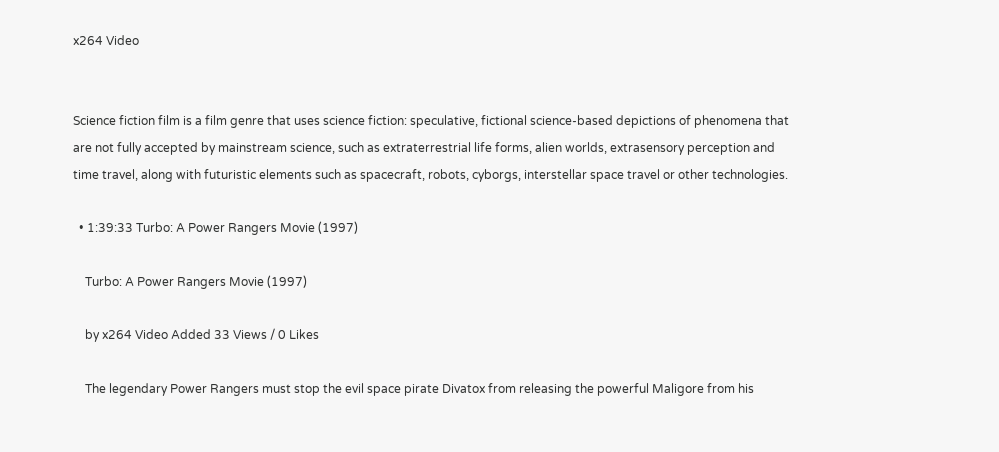x264 Video


Science fiction film is a film genre that uses science fiction: speculative, fictional science-based depictions of phenomena that are not fully accepted by mainstream science, such as extraterrestrial life forms, alien worlds, extrasensory perception and time travel, along with futuristic elements such as spacecraft, robots, cyborgs, interstellar space travel or other technologies.

  • 1:39:33 Turbo: A Power Rangers Movie (1997)

    Turbo: A Power Rangers Movie (1997)

    by x264 Video Added 33 Views / 0 Likes

    The legendary Power Rangers must stop the evil space pirate Divatox from releasing the powerful Maligore from his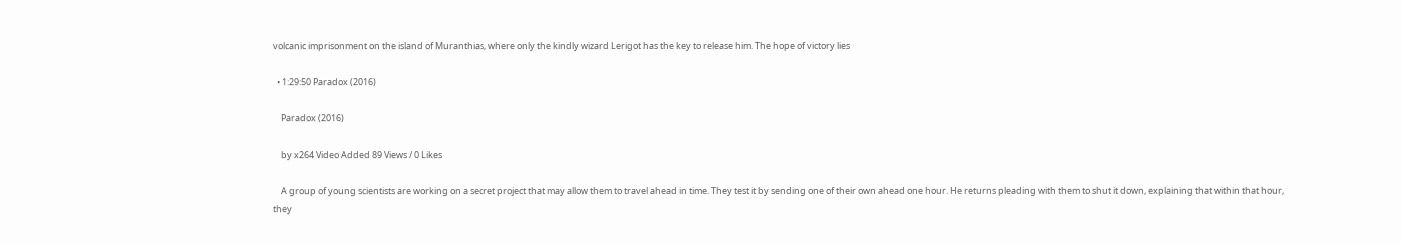volcanic imprisonment on the island of Muranthias, where only the kindly wizard Lerigot has the key to release him. The hope of victory lies

  • 1:29:50 Paradox (2016)

    Paradox (2016)

    by x264 Video Added 89 Views / 0 Likes

    A group of young scientists are working on a secret project that may allow them to travel ahead in time. They test it by sending one of their own ahead one hour. He returns pleading with them to shut it down, explaining that within that hour, they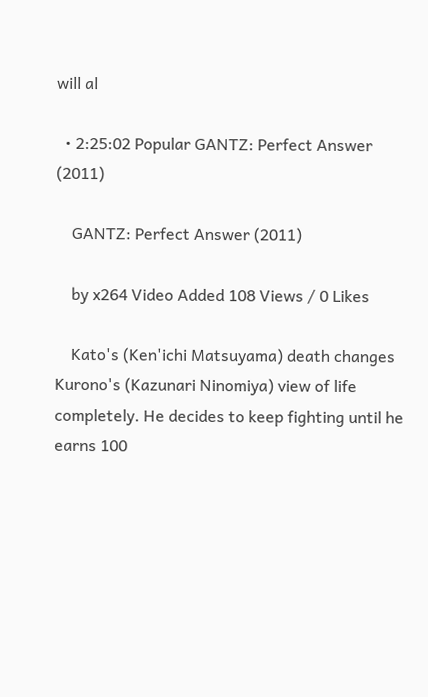will al

  • 2:25:02 Popular GANTZ: Perfect Answer (2011)

    GANTZ: Perfect Answer (2011)

    by x264 Video Added 108 Views / 0 Likes

    Kato's (Ken'ichi Matsuyama) death changes Kurono's (Kazunari Ninomiya) view of life completely. He decides to keep fighting until he earns 100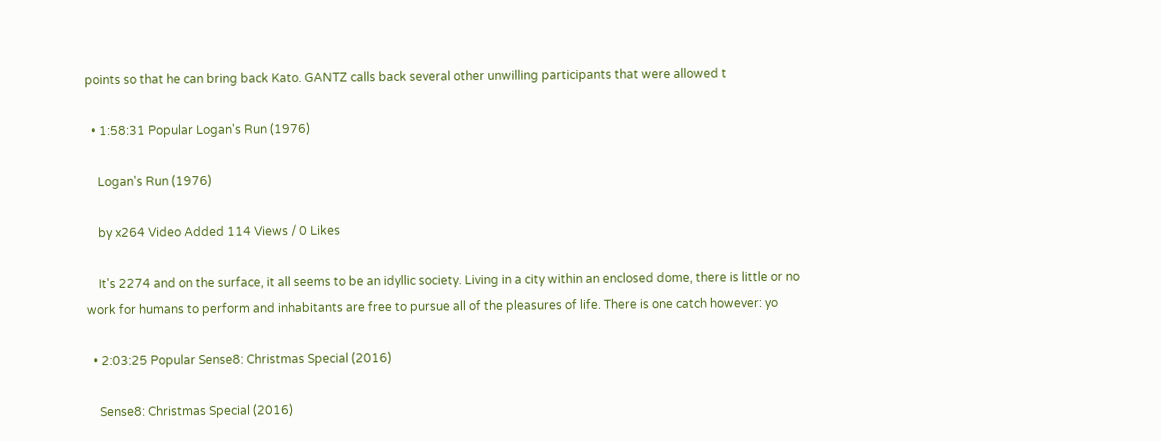points so that he can bring back Kato. GANTZ calls back several other unwilling participants that were allowed t

  • 1:58:31 Popular Logan's Run (1976)

    Logan's Run (1976)

    by x264 Video Added 114 Views / 0 Likes

    It's 2274 and on the surface, it all seems to be an idyllic society. Living in a city within an enclosed dome, there is little or no work for humans to perform and inhabitants are free to pursue all of the pleasures of life. There is one catch however: yo

  • 2:03:25 Popular Sense8: Christmas Special (2016)

    Sense8: Christmas Special (2016)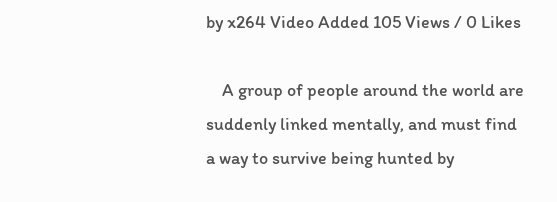by x264 Video Added 105 Views / 0 Likes

    A group of people around the world are suddenly linked mentally, and must find a way to survive being hunted by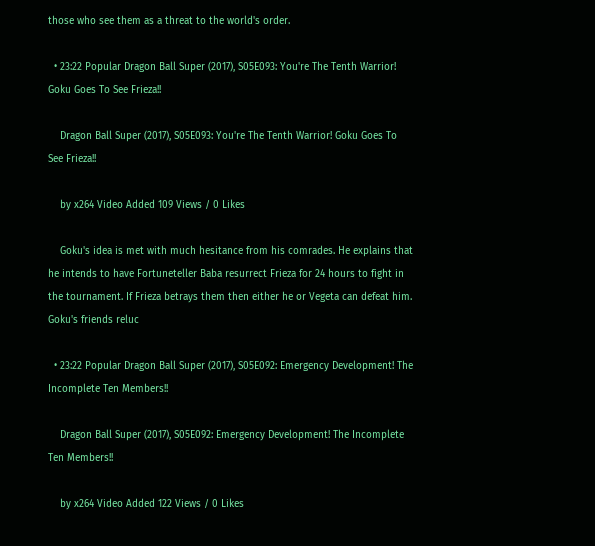those who see them as a threat to the world's order.

  • 23:22 Popular Dragon Ball Super (2017), S05E093: You're The Tenth Warrior! Goku Goes To See Frieza!!

    Dragon Ball Super (2017), S05E093: You're The Tenth Warrior! Goku Goes To See Frieza!!

    by x264 Video Added 109 Views / 0 Likes

    Goku's idea is met with much hesitance from his comrades. He explains that he intends to have Fortuneteller Baba resurrect Frieza for 24 hours to fight in the tournament. If Frieza betrays them then either he or Vegeta can defeat him. Goku's friends reluc

  • 23:22 Popular Dragon Ball Super (2017), S05E092: Emergency Development! The Incomplete Ten Members!!

    Dragon Ball Super (2017), S05E092: Emergency Development! The Incomplete Ten Members!!

    by x264 Video Added 122 Views / 0 Likes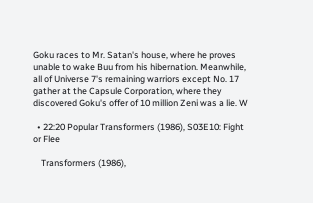Goku races to Mr. Satan's house, where he proves unable to wake Buu from his hibernation. Meanwhile, all of Universe 7's remaining warriors except No. 17 gather at the Capsule Corporation, where they discovered Goku's offer of 10 million Zeni was a lie. W

  • 22:20 Popular Transformers (1986), S03E10: Fight or Flee

    Transformers (1986),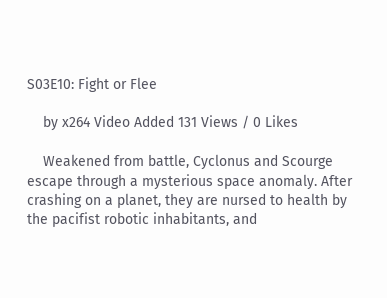S03E10: Fight or Flee

    by x264 Video Added 131 Views / 0 Likes

    Weakened from battle, Cyclonus and Scourge escape through a mysterious space anomaly. After crashing on a planet, they are nursed to health by the pacifist robotic inhabitants, and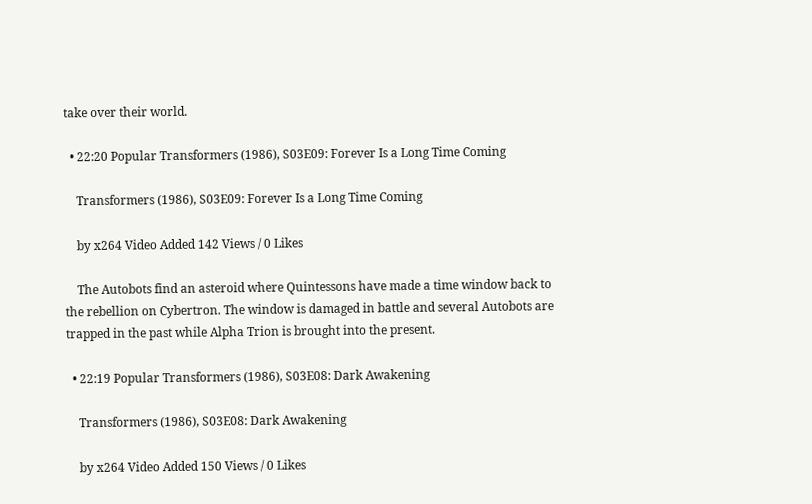take over their world.

  • 22:20 Popular Transformers (1986), S03E09: Forever Is a Long Time Coming

    Transformers (1986), S03E09: Forever Is a Long Time Coming

    by x264 Video Added 142 Views / 0 Likes

    The Autobots find an asteroid where Quintessons have made a time window back to the rebellion on Cybertron. The window is damaged in battle and several Autobots are trapped in the past while Alpha Trion is brought into the present.

  • 22:19 Popular Transformers (1986), S03E08: Dark Awakening

    Transformers (1986), S03E08: Dark Awakening

    by x264 Video Added 150 Views / 0 Likes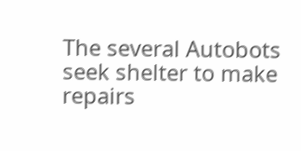The several Autobots seek shelter to make repairs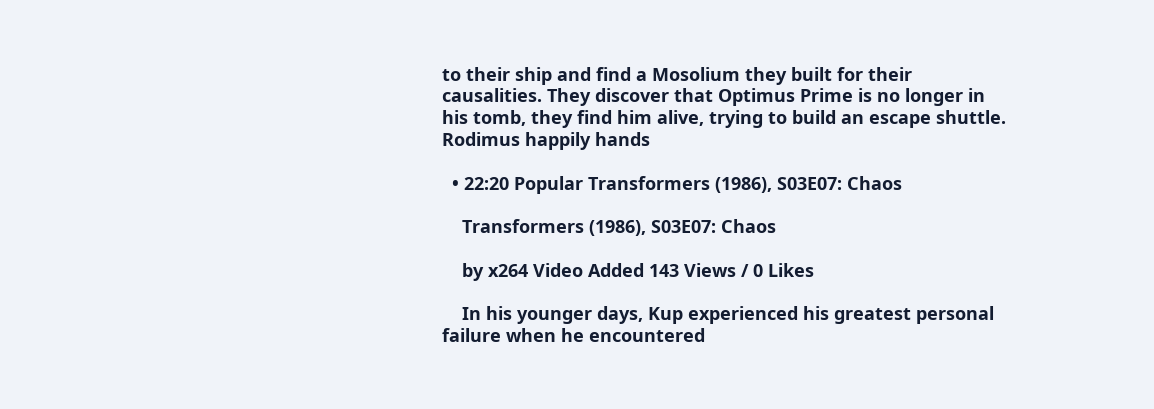to their ship and find a Mosolium they built for their causalities. They discover that Optimus Prime is no longer in his tomb, they find him alive, trying to build an escape shuttle. Rodimus happily hands

  • 22:20 Popular Transformers (1986), S03E07: Chaos

    Transformers (1986), S03E07: Chaos

    by x264 Video Added 143 Views / 0 Likes

    In his younger days, Kup experienced his greatest personal failure when he encountered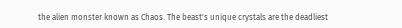the alien monster known as Chaos. The beast's unique crystals are the deadliest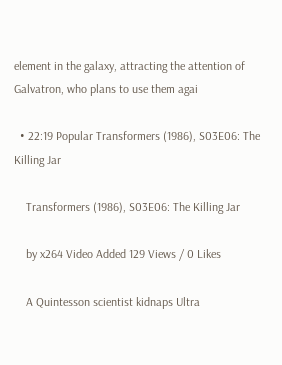element in the galaxy, attracting the attention of Galvatron, who plans to use them agai

  • 22:19 Popular Transformers (1986), S03E06: The Killing Jar

    Transformers (1986), S03E06: The Killing Jar

    by x264 Video Added 129 Views / 0 Likes

    A Quintesson scientist kidnaps Ultra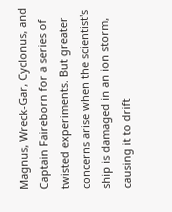Magnus, Wreck-Gar, Cyclonus, and Captain Faireborn for a series of twisted experiments. But greater concerns arise when the scientist's ship is damaged in an ion storm, causing it to drift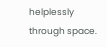helplessly through space.